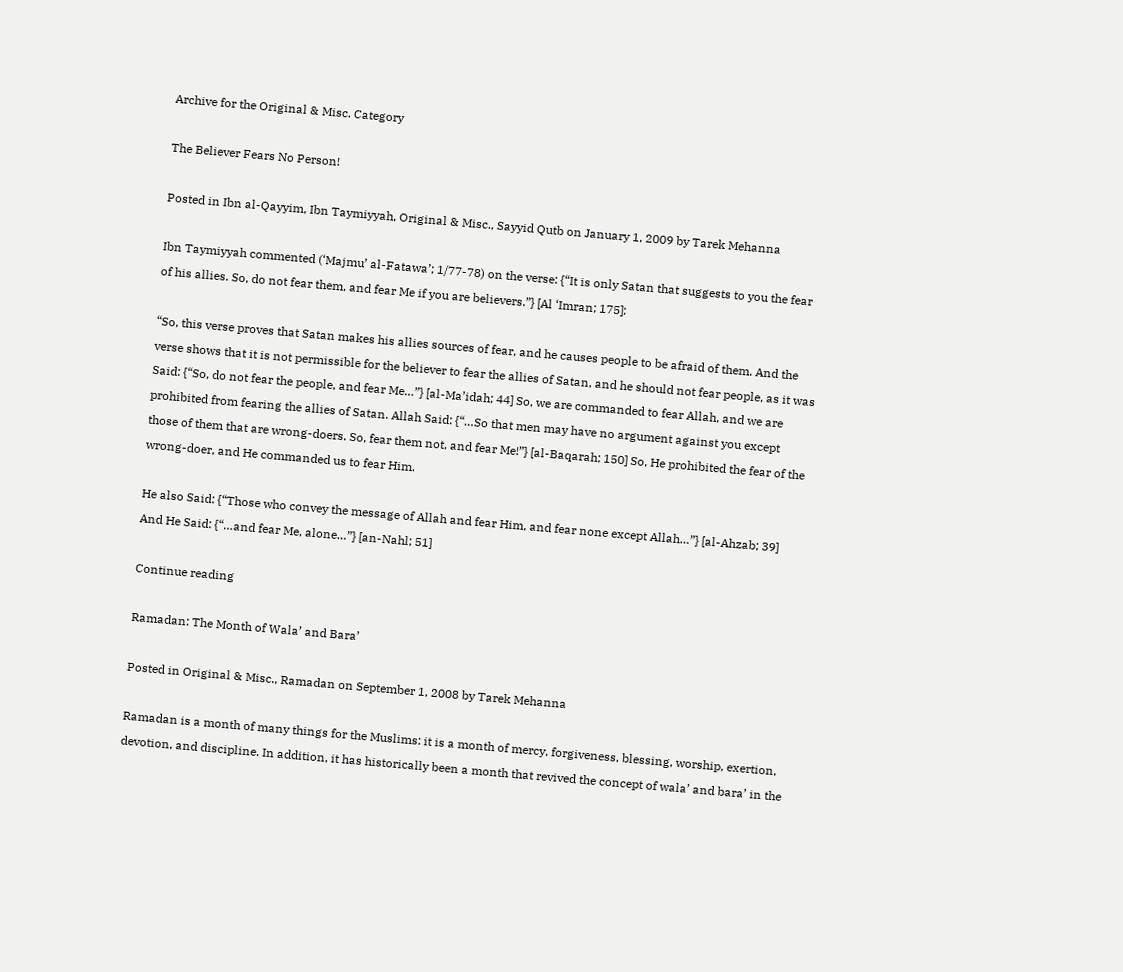Archive for the Original & Misc. Category

The Believer Fears No Person!

Posted in Ibn al-Qayyim, Ibn Taymiyyah, Original & Misc., Sayyid Qutb on January 1, 2009 by Tarek Mehanna

Ibn Taymiyyah commented (‘Majmu’ al-Fatawa’; 1/77-78) on the verse: {“It is only Satan that suggests to you the fear of his allies. So, do not fear them, and fear Me if you are believers.”} [Al ‘Imran; 175]:

“So, this verse proves that Satan makes his allies sources of fear, and he causes people to be afraid of them. And the verse shows that it is not permissible for the believer to fear the allies of Satan, and he should not fear people, as it was Said: {“So, do not fear the people, and fear Me…”} [al-Ma’idah; 44] So, we are commanded to fear Allah, and we are prohibited from fearing the allies of Satan. Allah Said: {“…So that men may have no argument against you except those of them that are wrong-doers. So, fear them not, and fear Me!”} [al-Baqarah; 150] So, He prohibited the fear of the wrong-doer, and He commanded us to fear Him.

He also Said: {“Those who convey the message of Allah and fear Him, and fear none except Allah…”} [al-Ahzab; 39] And He Said: {“…and fear Me, alone…”} [an-Nahl; 51]

Continue reading

Ramadan: The Month of Wala’ and Bara’

Posted in Original & Misc., Ramadan on September 1, 2008 by Tarek Mehanna

Ramadan is a month of many things for the Muslims: it is a month of mercy, forgiveness, blessing, worship, exertion, devotion, and discipline. In addition, it has historically been a month that revived the concept of wala’ and bara’ in the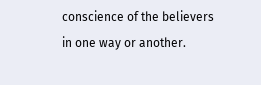conscience of the believers in one way or another.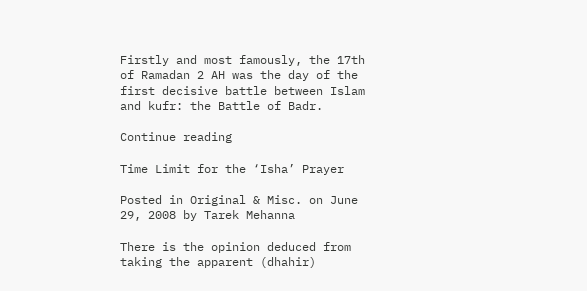Firstly and most famously, the 17th of Ramadan 2 AH was the day of the first decisive battle between Islam and kufr: the Battle of Badr.

Continue reading

Time Limit for the ‘Isha’ Prayer

Posted in Original & Misc. on June 29, 2008 by Tarek Mehanna

There is the opinion deduced from taking the apparent (dhahir)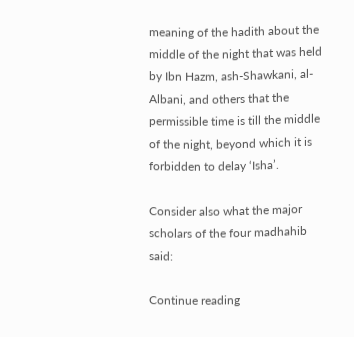meaning of the hadith about the middle of the night that was held by Ibn Hazm, ash-Shawkani, al-Albani, and others that the permissible time is till the middle of the night, beyond which it is forbidden to delay ‘Isha’.

Consider also what the major scholars of the four madhahib said:

Continue reading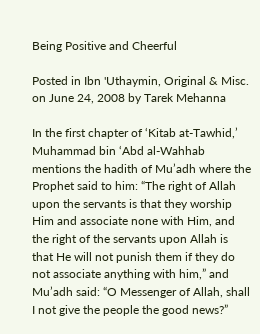Being Positive and Cheerful

Posted in Ibn 'Uthaymin, Original & Misc. on June 24, 2008 by Tarek Mehanna

In the first chapter of ‘Kitab at-Tawhid,’ Muhammad bin ‘Abd al-Wahhab mentions the hadith of Mu’adh where the Prophet said to him: “The right of Allah upon the servants is that they worship Him and associate none with Him, and the right of the servants upon Allah is that He will not punish them if they do not associate anything with him,” and Mu’adh said: “O Messenger of Allah, shall I not give the people the good news?”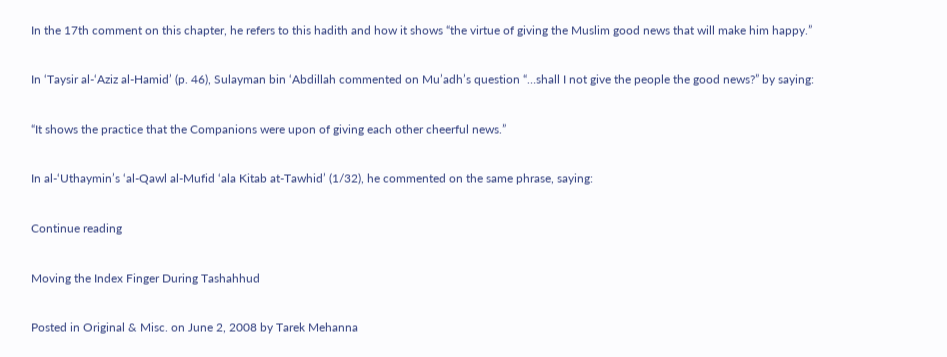In the 17th comment on this chapter, he refers to this hadith and how it shows “the virtue of giving the Muslim good news that will make him happy.”

In ‘Taysir al-‘Aziz al-Hamid’ (p. 46), Sulayman bin ‘Abdillah commented on Mu’adh’s question “…shall I not give the people the good news?” by saying:

“It shows the practice that the Companions were upon of giving each other cheerful news.”

In al-‘Uthaymin’s ‘al-Qawl al-Mufid ‘ala Kitab at-Tawhid’ (1/32), he commented on the same phrase, saying:

Continue reading

Moving the Index Finger During Tashahhud

Posted in Original & Misc. on June 2, 2008 by Tarek Mehanna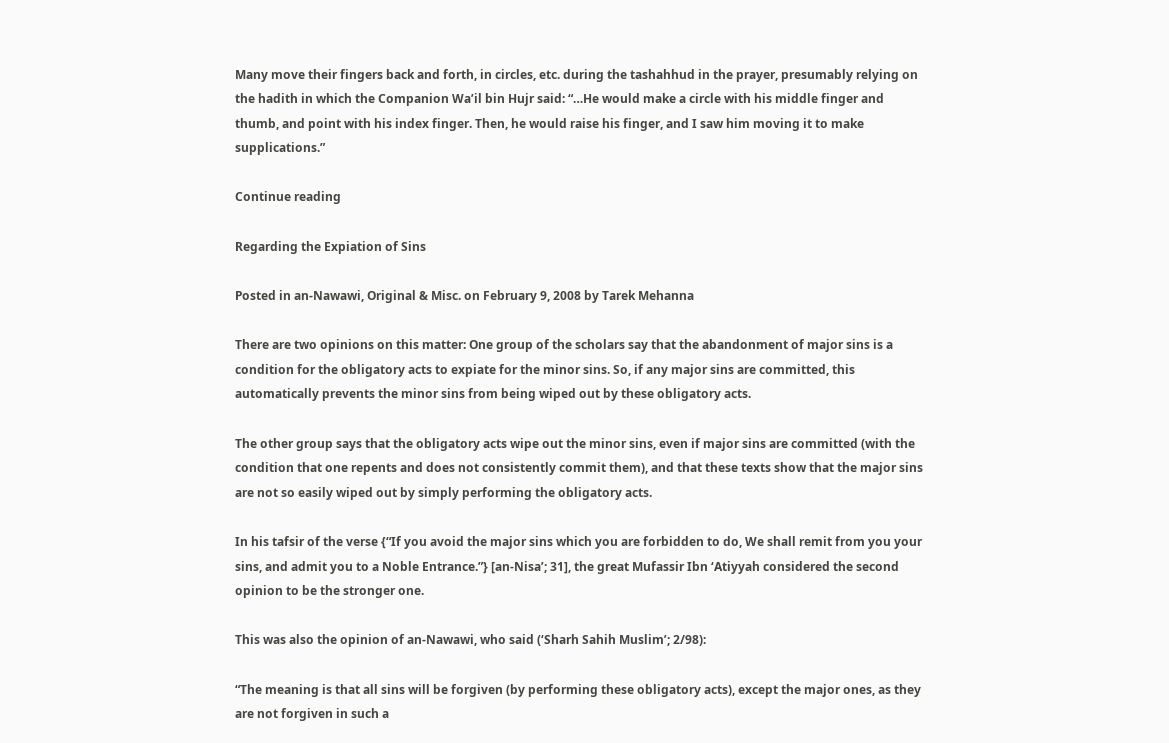Many move their fingers back and forth, in circles, etc. during the tashahhud in the prayer, presumably relying on the hadith in which the Companion Wa’il bin Hujr said: “…He would make a circle with his middle finger and thumb, and point with his index finger. Then, he would raise his finger, and I saw him moving it to make supplications.”

Continue reading

Regarding the Expiation of Sins

Posted in an-Nawawi, Original & Misc. on February 9, 2008 by Tarek Mehanna

There are two opinions on this matter: One group of the scholars say that the abandonment of major sins is a condition for the obligatory acts to expiate for the minor sins. So, if any major sins are committed, this automatically prevents the minor sins from being wiped out by these obligatory acts.

The other group says that the obligatory acts wipe out the minor sins, even if major sins are committed (with the condition that one repents and does not consistently commit them), and that these texts show that the major sins are not so easily wiped out by simply performing the obligatory acts.

In his tafsir of the verse {“If you avoid the major sins which you are forbidden to do, We shall remit from you your sins, and admit you to a Noble Entrance.”} [an-Nisa’; 31], the great Mufassir Ibn ‘Atiyyah considered the second opinion to be the stronger one.

This was also the opinion of an-Nawawi, who said (‘Sharh Sahih Muslim’; 2/98):

“The meaning is that all sins will be forgiven (by performing these obligatory acts), except the major ones, as they are not forgiven in such a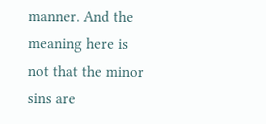manner. And the meaning here is not that the minor sins are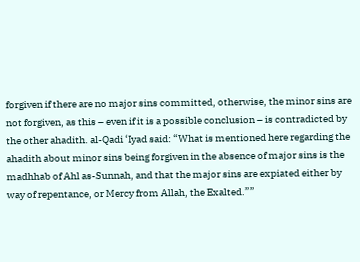forgiven if there are no major sins committed, otherwise, the minor sins are not forgiven, as this – even if it is a possible conclusion – is contradicted by the other ahadith. al-Qadi ‘Iyad said: “What is mentioned here regarding the ahadith about minor sins being forgiven in the absence of major sins is the madhhab of Ahl as-Sunnah, and that the major sins are expiated either by way of repentance, or Mercy from Allah, the Exalted.””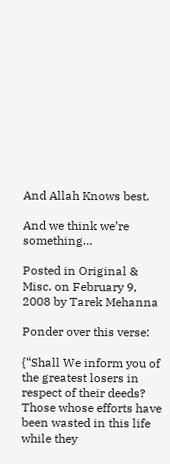And Allah Knows best.

And we think we’re something…

Posted in Original & Misc. on February 9, 2008 by Tarek Mehanna

Ponder over this verse:

{“Shall We inform you of the greatest losers in respect of their deeds? Those whose efforts have been wasted in this life while they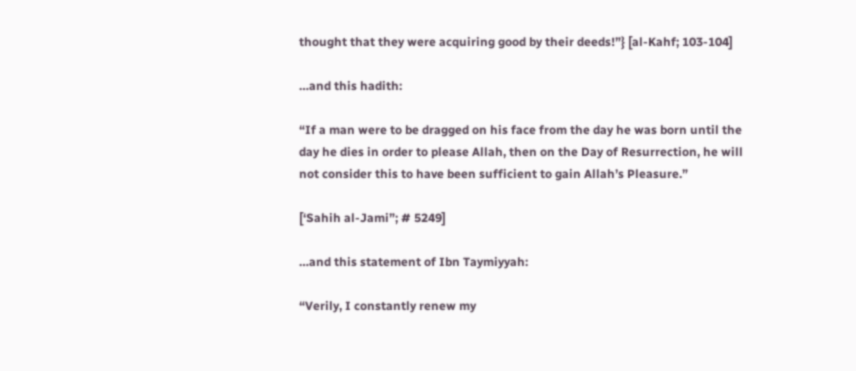thought that they were acquiring good by their deeds!”} [al-Kahf; 103-104]

…and this hadith:

“If a man were to be dragged on his face from the day he was born until the day he dies in order to please Allah, then on the Day of Resurrection, he will not consider this to have been sufficient to gain Allah’s Pleasure.”

[‘Sahih al-Jami”; # 5249]

…and this statement of Ibn Taymiyyah:

“Verily, I constantly renew my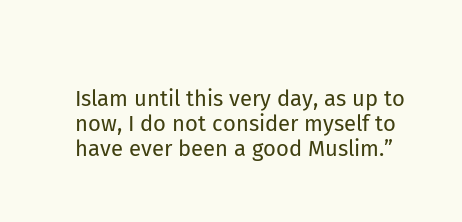Islam until this very day, as up to now, I do not consider myself to have ever been a good Muslim.”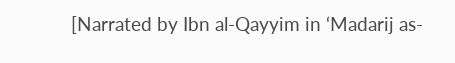[Narrated by Ibn al-Qayyim in ‘Madarij as-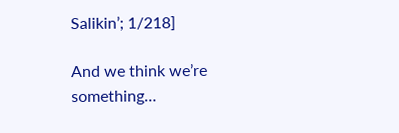Salikin’; 1/218]

And we think we’re something…